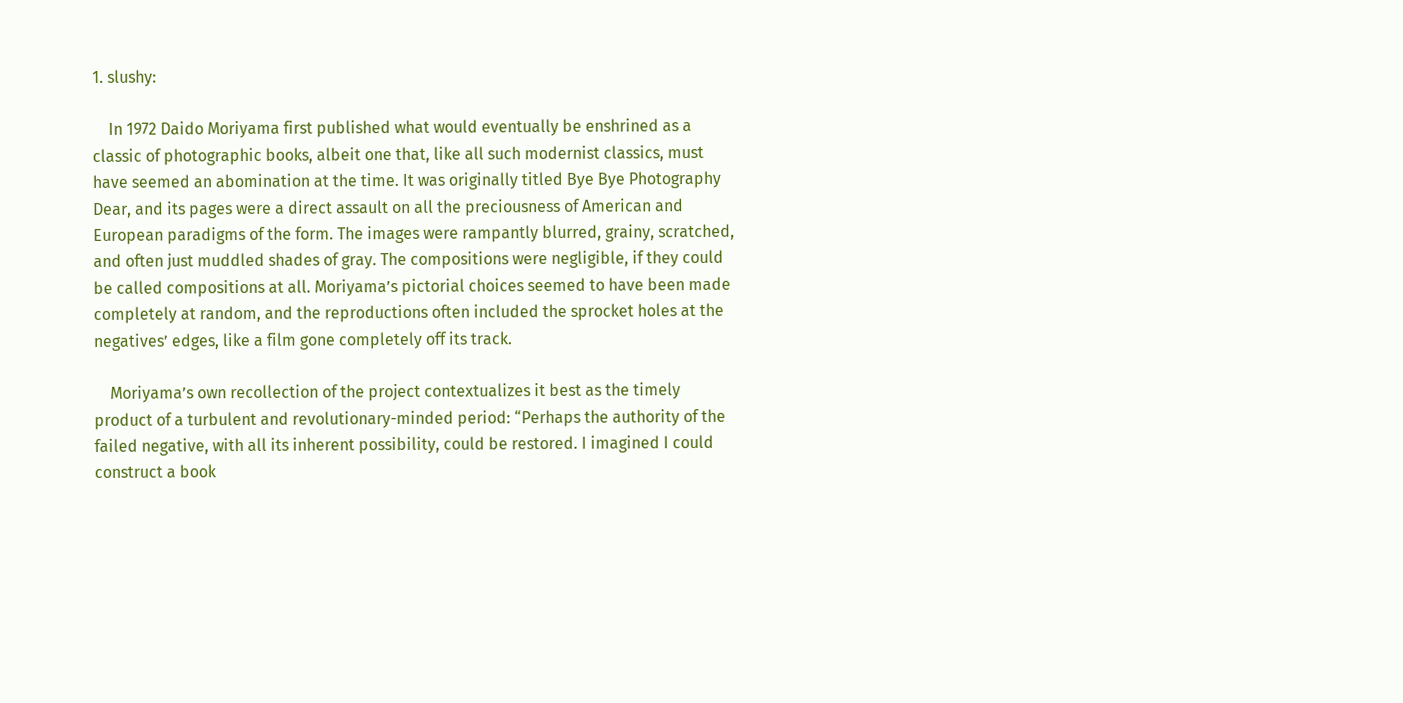1. slushy:

    In 1972 Daido Moriyama first published what would eventually be enshrined as a classic of photographic books, albeit one that, like all such modernist classics, must have seemed an abomination at the time. It was originally titled Bye Bye Photography Dear, and its pages were a direct assault on all the preciousness of American and European paradigms of the form. The images were rampantly blurred, grainy, scratched, and often just muddled shades of gray. The compositions were negligible, if they could be called compositions at all. Moriyama’s pictorial choices seemed to have been made completely at random, and the reproductions often included the sprocket holes at the negatives’ edges, like a film gone completely off its track.

    Moriyama’s own recollection of the project contextualizes it best as the timely product of a turbulent and revolutionary-minded period: “Perhaps the authority of the failed negative, with all its inherent possibility, could be restored. I imagined I could construct a book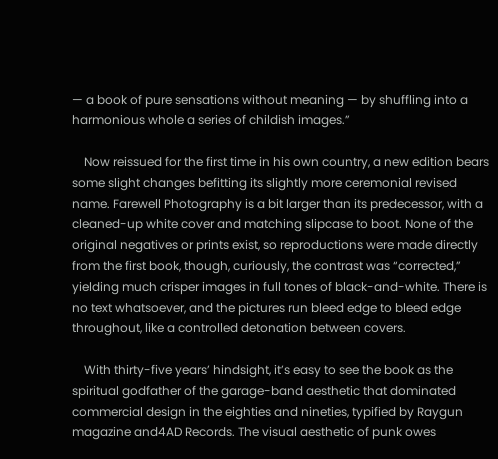— a book of pure sensations without meaning — by shuffling into a harmonious whole a series of childish images.”

    Now reissued for the first time in his own country, a new edition bears some slight changes befitting its slightly more ceremonial revised name. Farewell Photography is a bit larger than its predecessor, with a cleaned-up white cover and matching slipcase to boot. None of the original negatives or prints exist, so reproductions were made directly from the first book, though, curiously, the contrast was “corrected,” yielding much crisper images in full tones of black-and-white. There is no text whatsoever, and the pictures run bleed edge to bleed edge throughout, like a controlled detonation between covers.

    With thirty-five years’ hindsight, it’s easy to see the book as the spiritual godfather of the garage-band aesthetic that dominated commercial design in the eighties and nineties, typified by Raygun magazine and4AD Records. The visual aesthetic of punk owes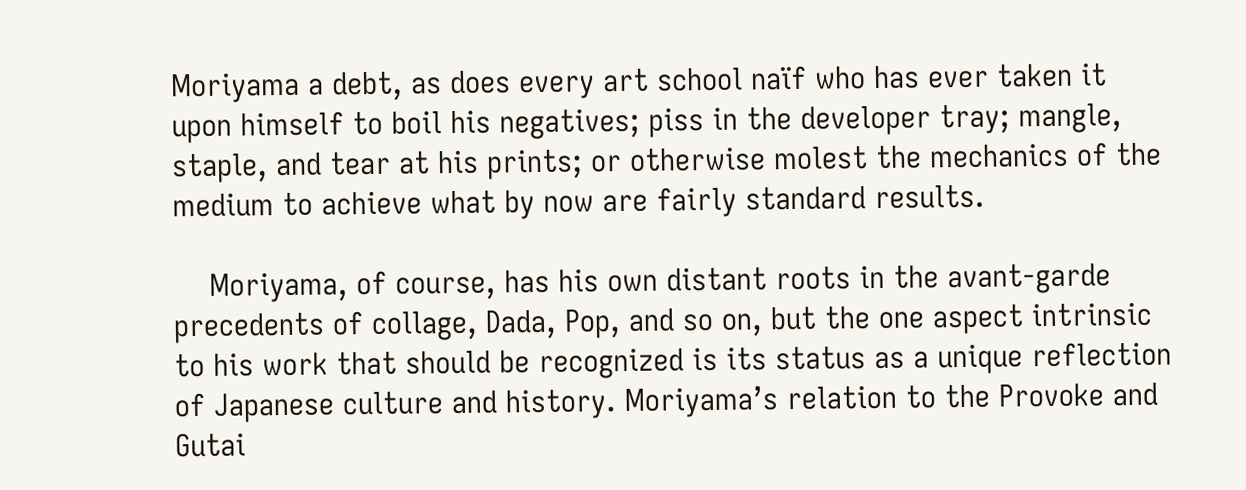Moriyama a debt, as does every art school naïf who has ever taken it upon himself to boil his negatives; piss in the developer tray; mangle, staple, and tear at his prints; or otherwise molest the mechanics of the medium to achieve what by now are fairly standard results.

    Moriyama, of course, has his own distant roots in the avant-garde precedents of collage, Dada, Pop, and so on, but the one aspect intrinsic to his work that should be recognized is its status as a unique reflection of Japanese culture and history. Moriyama’s relation to the Provoke and Gutai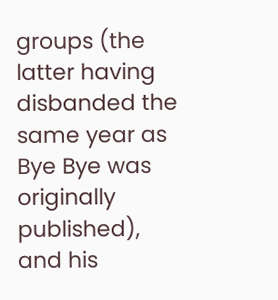groups (the latter having disbanded the same year as Bye Bye was originally published), and his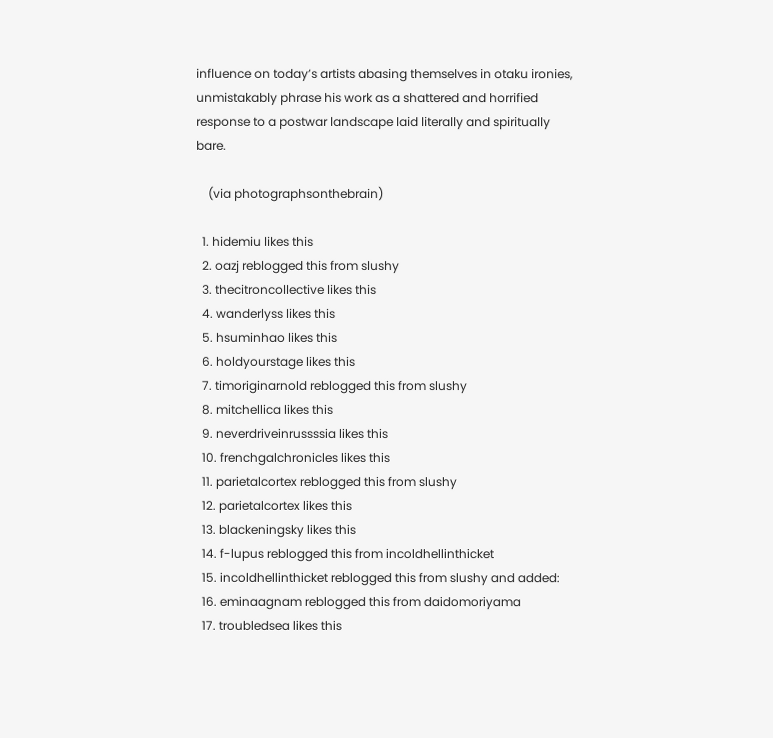influence on today’s artists abasing themselves in otaku ironies, unmistakably phrase his work as a shattered and horrified response to a postwar landscape laid literally and spiritually bare.

    (via photographsonthebrain)

  1. hidemiu likes this
  2. oazj reblogged this from slushy
  3. thecitroncollective likes this
  4. wanderlyss likes this
  5. hsuminhao likes this
  6. holdyourstage likes this
  7. timoriginarnold reblogged this from slushy
  8. mitchellica likes this
  9. neverdriveinrussssia likes this
  10. frenchgalchronicles likes this
  11. parietalcortex reblogged this from slushy
  12. parietalcortex likes this
  13. blackeningsky likes this
  14. f-lupus reblogged this from incoldhellinthicket
  15. incoldhellinthicket reblogged this from slushy and added:
  16. eminaagnam reblogged this from daidomoriyama
  17. troubledsea likes this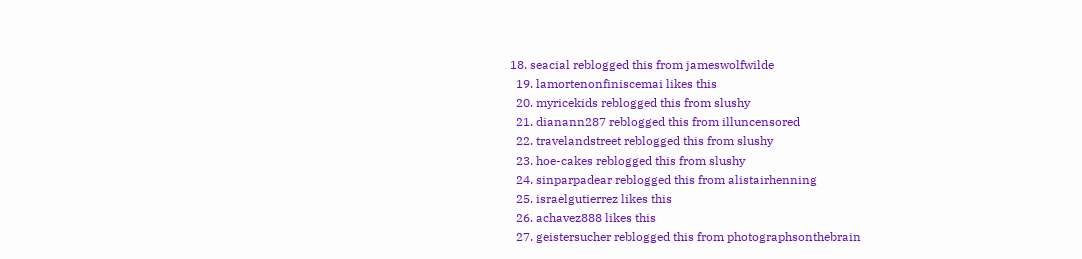18. seacial reblogged this from jameswolfwilde
  19. lamortenonfiniscemai likes this
  20. myricekids reblogged this from slushy
  21. dianann287 reblogged this from illuncensored
  22. travelandstreet reblogged this from slushy
  23. hoe-cakes reblogged this from slushy
  24. sinparpadear reblogged this from alistairhenning
  25. israelgutierrez likes this
  26. achavez888 likes this
  27. geistersucher reblogged this from photographsonthebrain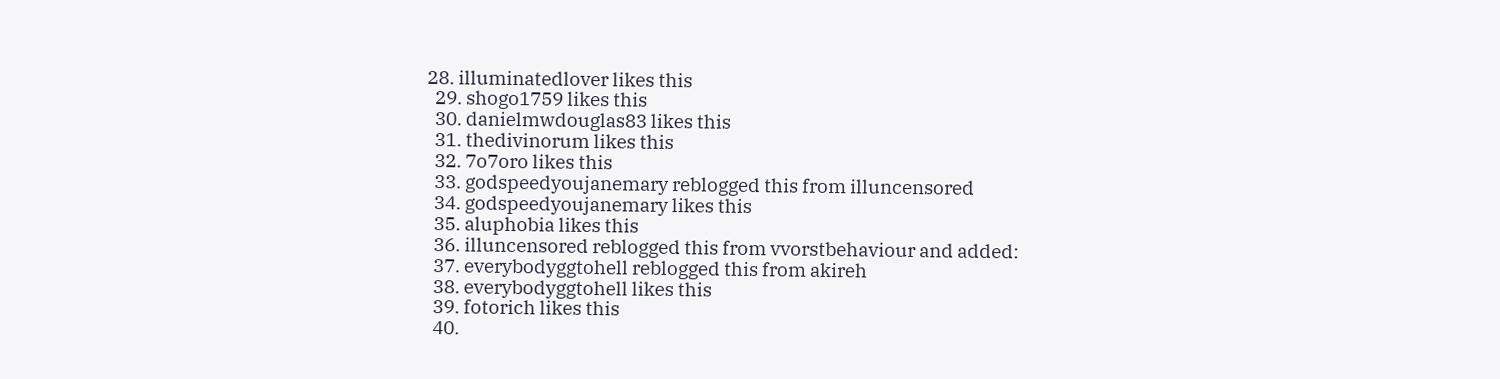28. illuminatedlover likes this
  29. shogo1759 likes this
  30. danielmwdouglas83 likes this
  31. thedivinorum likes this
  32. 7o7oro likes this
  33. godspeedyoujanemary reblogged this from illuncensored
  34. godspeedyoujanemary likes this
  35. aluphobia likes this
  36. illuncensored reblogged this from vvorstbehaviour and added:
  37. everybodyggtohell reblogged this from akireh
  38. everybodyggtohell likes this
  39. fotorich likes this
  40.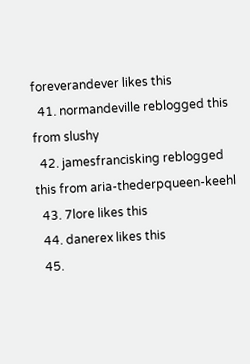foreverandever likes this
  41. normandeville reblogged this from slushy
  42. jamesfrancisking reblogged this from aria-thederpqueen-keehl
  43. 7lore likes this
  44. danerex likes this
  45.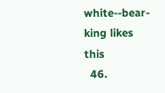white--bear-king likes this
  46.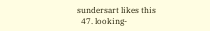sundersart likes this
  47. looking-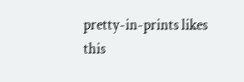pretty-in-prints likes this